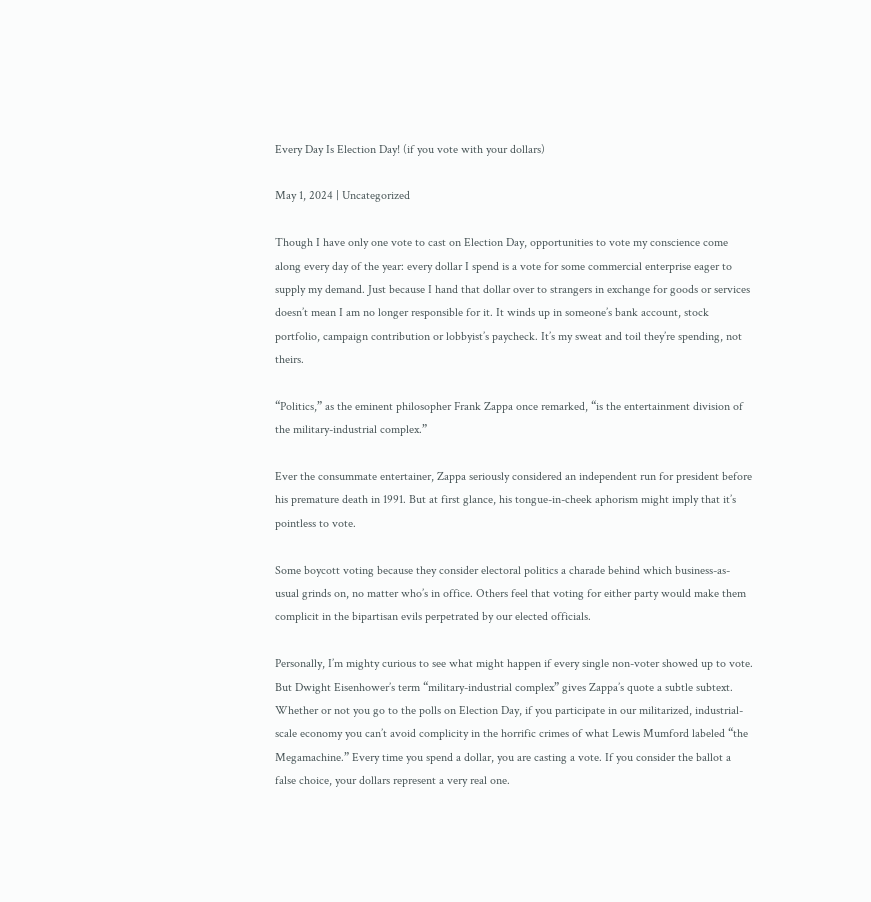Every Day Is Election Day! (if you vote with your dollars)

May 1, 2024 | Uncategorized

Though I have only one vote to cast on Election Day, opportunities to vote my conscience come along every day of the year: every dollar I spend is a vote for some commercial enterprise eager to supply my demand. Just because I hand that dollar over to strangers in exchange for goods or services doesn’t mean I am no longer responsible for it. It winds up in someone’s bank account, stock portfolio, campaign contribution or lobbyist’s paycheck. It’s my sweat and toil they’re spending, not theirs.

“Politics,” as the eminent philosopher Frank Zappa once remarked, “is the entertainment division of the military-industrial complex.”

Ever the consummate entertainer, Zappa seriously considered an independent run for president before his premature death in 1991. But at first glance, his tongue-in-cheek aphorism might imply that it’s pointless to vote.

Some boycott voting because they consider electoral politics a charade behind which business-as-usual grinds on, no matter who’s in office. Others feel that voting for either party would make them complicit in the bipartisan evils perpetrated by our elected officials.

Personally, I’m mighty curious to see what might happen if every single non-voter showed up to vote. But Dwight Eisenhower’s term “military-industrial complex” gives Zappa’s quote a subtle subtext. Whether or not you go to the polls on Election Day, if you participate in our militarized, industrial-scale economy you can’t avoid complicity in the horrific crimes of what Lewis Mumford labeled “the Megamachine.” Every time you spend a dollar, you are casting a vote. If you consider the ballot a false choice, your dollars represent a very real one.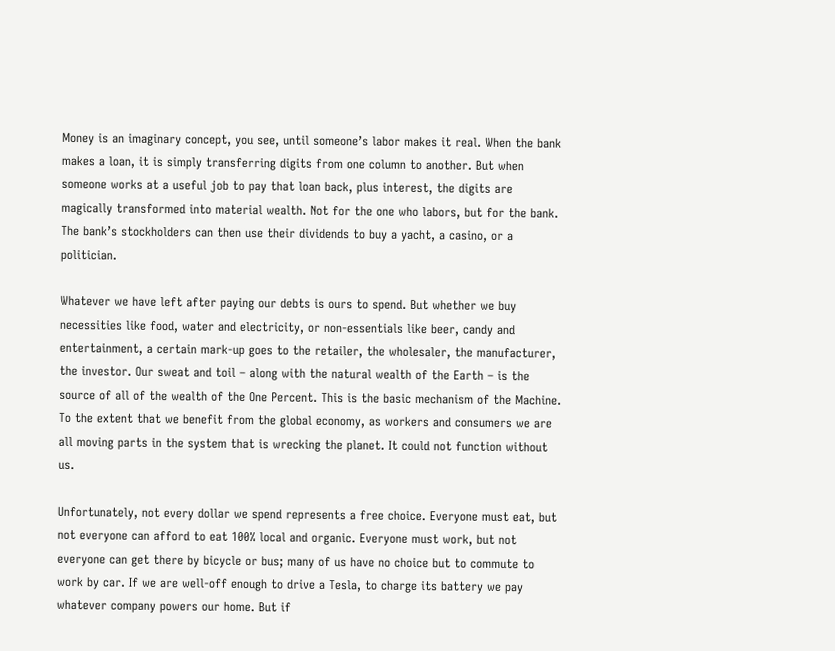Money is an imaginary concept, you see, until someone’s labor makes it real. When the bank makes a loan, it is simply transferring digits from one column to another. But when someone works at a useful job to pay that loan back, plus interest, the digits are magically transformed into material wealth. Not for the one who labors, but for the bank. The bank’s stockholders can then use their dividends to buy a yacht, a casino, or a politician.

Whatever we have left after paying our debts is ours to spend. But whether we buy necessities like food, water and electricity, or non-essentials like beer, candy and entertainment, a certain mark-up goes to the retailer, the wholesaler, the manufacturer, the investor. Our sweat and toil – along with the natural wealth of the Earth – is the source of all of the wealth of the One Percent. This is the basic mechanism of the Machine. To the extent that we benefit from the global economy, as workers and consumers we are all moving parts in the system that is wrecking the planet. It could not function without us.

Unfortunately, not every dollar we spend represents a free choice. Everyone must eat, but not everyone can afford to eat 100% local and organic. Everyone must work, but not everyone can get there by bicycle or bus; many of us have no choice but to commute to work by car. If we are well-off enough to drive a Tesla, to charge its battery we pay whatever company powers our home. But if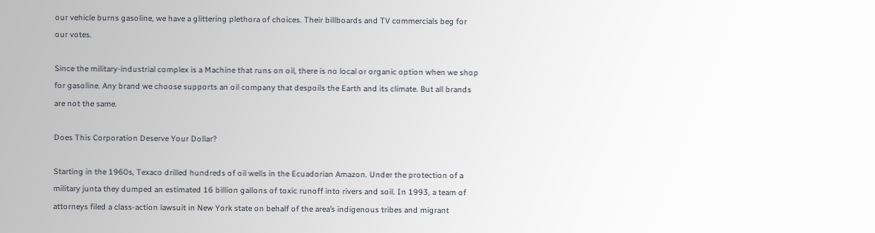our vehicle burns gasoline, we have a glittering plethora of choices. Their billboards and TV commercials beg for our votes.

Since the military-industrial complex is a Machine that runs on oil, there is no local or organic option when we shop for gasoline. Any brand we choose supports an oil company that despoils the Earth and its climate. But all brands are not the same.

Does This Corporation Deserve Your Dollar?

Starting in the 1960s, Texaco drilled hundreds of oil wells in the Ecuadorian Amazon. Under the protection of a military junta they dumped an estimated 16 billion gallons of toxic runoff into rivers and soil. In 1993, a team of attorneys filed a class-action lawsuit in New York state on behalf of the area’s indigenous tribes and migrant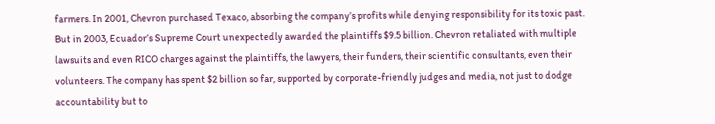farmers. In 2001, Chevron purchased Texaco, absorbing the company’s profits while denying responsibility for its toxic past. But in 2003, Ecuador’s Supreme Court unexpectedly awarded the plaintiffs $9.5 billion. Chevron retaliated with multiple lawsuits and even RICO charges against the plaintiffs, the lawyers, their funders, their scientific consultants, even their volunteers. The company has spent $2 billion so far, supported by corporate-friendly judges and media, not just to dodge accountability but to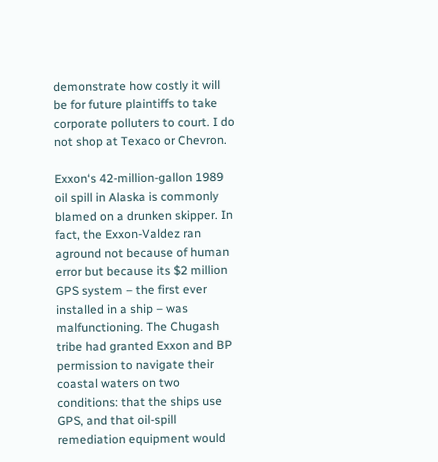demonstrate how costly it will be for future plaintiffs to take corporate polluters to court. I do not shop at Texaco or Chevron.

Exxon‘s 42-million-gallon 1989 oil spill in Alaska is commonly blamed on a drunken skipper. In fact, the Exxon-Valdez ran aground not because of human error but because its $2 million GPS system – the first ever installed in a ship – was malfunctioning. The Chugash tribe had granted Exxon and BP permission to navigate their coastal waters on two conditions: that the ships use GPS, and that oil-spill remediation equipment would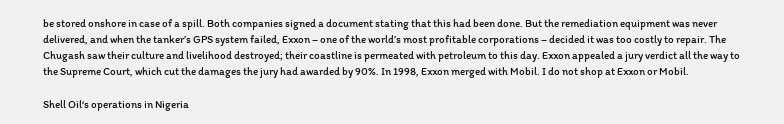be stored onshore in case of a spill. Both companies signed a document stating that this had been done. But the remediation equipment was never delivered, and when the tanker’s GPS system failed, Exxon – one of the world’s most profitable corporations – decided it was too costly to repair. The Chugash saw their culture and livelihood destroyed; their coastline is permeated with petroleum to this day. Exxon appealed a jury verdict all the way to the Supreme Court, which cut the damages the jury had awarded by 90%. In 1998, Exxon merged with Mobil. I do not shop at Exxon or Mobil.

Shell Oil‘s operations in Nigeria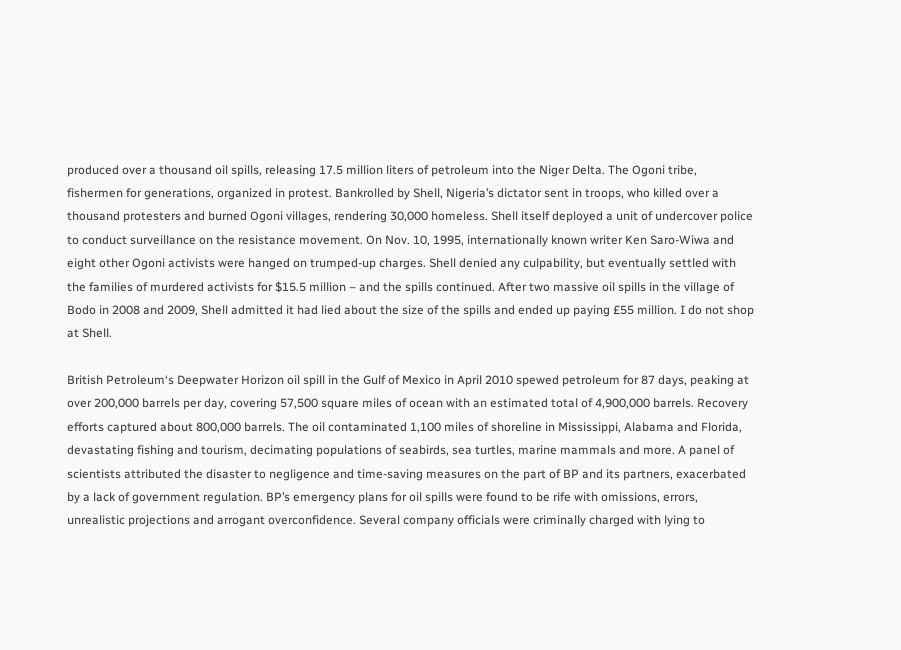produced over a thousand oil spills, releasing 17.5 million liters of petroleum into the Niger Delta. The Ogoni tribe, fishermen for generations, organized in protest. Bankrolled by Shell, Nigeria’s dictator sent in troops, who killed over a thousand protesters and burned Ogoni villages, rendering 30,000 homeless. Shell itself deployed a unit of undercover police to conduct surveillance on the resistance movement. On Nov. 10, 1995, internationally known writer Ken Saro-Wiwa and eight other Ogoni activists were hanged on trumped-up charges. Shell denied any culpability, but eventually settled with the families of murdered activists for $15.5 million – and the spills continued. After two massive oil spills in the village of Bodo in 2008 and 2009, Shell admitted it had lied about the size of the spills and ended up paying £55 million. I do not shop at Shell.

British Petroleum‘s Deepwater Horizon oil spill in the Gulf of Mexico in April 2010 spewed petroleum for 87 days, peaking at over 200,000 barrels per day, covering 57,500 square miles of ocean with an estimated total of 4,900,000 barrels. Recovery efforts captured about 800,000 barrels. The oil contaminated 1,100 miles of shoreline in Mississippi, Alabama and Florida, devastating fishing and tourism, decimating populations of seabirds, sea turtles, marine mammals and more. A panel of scientists attributed the disaster to negligence and time-saving measures on the part of BP and its partners, exacerbated by a lack of government regulation. BP’s emergency plans for oil spills were found to be rife with omissions, errors, unrealistic projections and arrogant overconfidence. Several company officials were criminally charged with lying to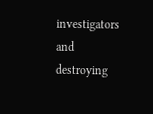investigators and destroying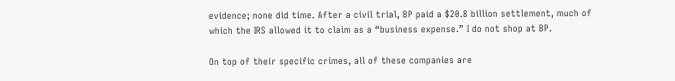evidence; none did time. After a civil trial, BP paid a $20.8 billion settlement, much of which the IRS allowed it to claim as a “business expense.” I do not shop at BP.

On top of their specific crimes, all of these companies are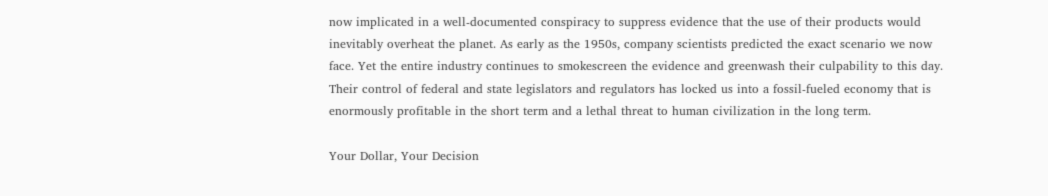now implicated in a well-documented conspiracy to suppress evidence that the use of their products would inevitably overheat the planet. As early as the 1950s, company scientists predicted the exact scenario we now face. Yet the entire industry continues to smokescreen the evidence and greenwash their culpability to this day. Their control of federal and state legislators and regulators has locked us into a fossil-fueled economy that is enormously profitable in the short term and a lethal threat to human civilization in the long term.

Your Dollar, Your Decision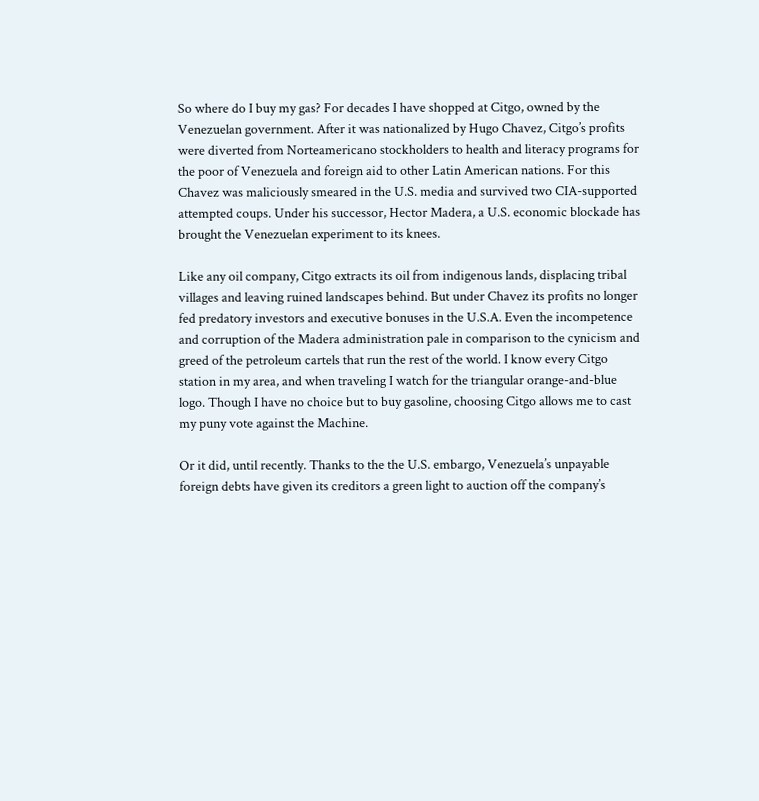So where do I buy my gas? For decades I have shopped at Citgo, owned by the Venezuelan government. After it was nationalized by Hugo Chavez, Citgo’s profits were diverted from Norteamericano stockholders to health and literacy programs for the poor of Venezuela and foreign aid to other Latin American nations. For this Chavez was maliciously smeared in the U.S. media and survived two CIA-supported attempted coups. Under his successor, Hector Madera, a U.S. economic blockade has brought the Venezuelan experiment to its knees.

Like any oil company, Citgo extracts its oil from indigenous lands, displacing tribal villages and leaving ruined landscapes behind. But under Chavez its profits no longer fed predatory investors and executive bonuses in the U.S.A. Even the incompetence and corruption of the Madera administration pale in comparison to the cynicism and greed of the petroleum cartels that run the rest of the world. I know every Citgo station in my area, and when traveling I watch for the triangular orange-and-blue logo. Though I have no choice but to buy gasoline, choosing Citgo allows me to cast my puny vote against the Machine.

Or it did, until recently. Thanks to the the U.S. embargo, Venezuela’s unpayable foreign debts have given its creditors a green light to auction off the company’s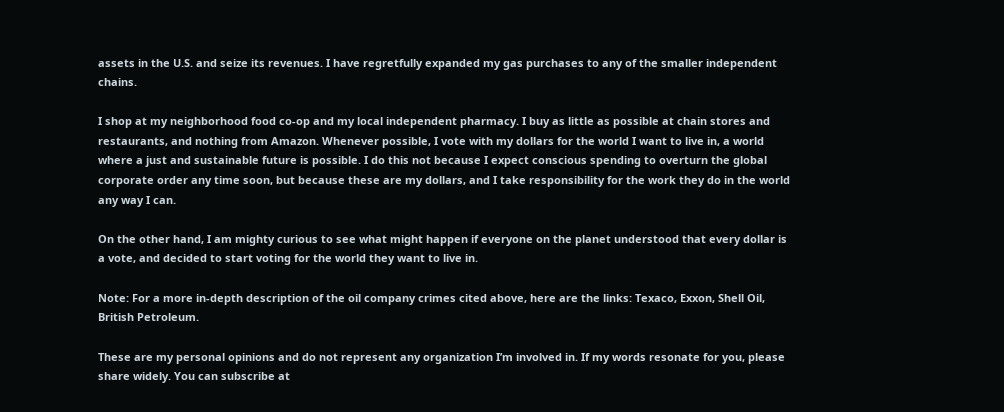assets in the U.S. and seize its revenues. I have regretfully expanded my gas purchases to any of the smaller independent chains.

I shop at my neighborhood food co-op and my local independent pharmacy. I buy as little as possible at chain stores and restaurants, and nothing from Amazon. Whenever possible, I vote with my dollars for the world I want to live in, a world where a just and sustainable future is possible. I do this not because I expect conscious spending to overturn the global corporate order any time soon, but because these are my dollars, and I take responsibility for the work they do in the world any way I can.

On the other hand, I am mighty curious to see what might happen if everyone on the planet understood that every dollar is a vote, and decided to start voting for the world they want to live in.

Note: For a more in-depth description of the oil company crimes cited above, here are the links: Texaco, Exxon, Shell Oil, British Petroleum.

These are my personal opinions and do not represent any organization I’m involved in. If my words resonate for you, please share widely. You can subscribe at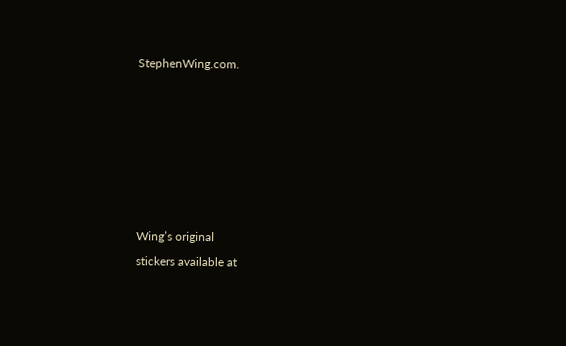StephenWing.com.






Wing’s original
stickers available at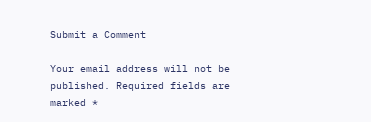Submit a Comment

Your email address will not be published. Required fields are marked *